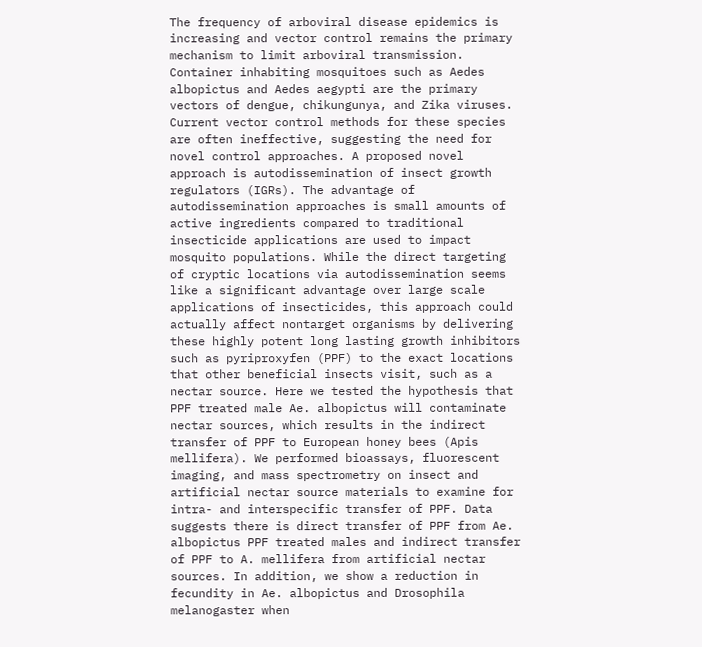The frequency of arboviral disease epidemics is increasing and vector control remains the primary mechanism to limit arboviral transmission. Container inhabiting mosquitoes such as Aedes albopictus and Aedes aegypti are the primary vectors of dengue, chikungunya, and Zika viruses. Current vector control methods for these species are often ineffective, suggesting the need for novel control approaches. A proposed novel approach is autodissemination of insect growth regulators (IGRs). The advantage of autodissemination approaches is small amounts of active ingredients compared to traditional insecticide applications are used to impact mosquito populations. While the direct targeting of cryptic locations via autodissemination seems like a significant advantage over large scale applications of insecticides, this approach could actually affect nontarget organisms by delivering these highly potent long lasting growth inhibitors such as pyriproxyfen (PPF) to the exact locations that other beneficial insects visit, such as a nectar source. Here we tested the hypothesis that PPF treated male Ae. albopictus will contaminate nectar sources, which results in the indirect transfer of PPF to European honey bees (Apis mellifera). We performed bioassays, fluorescent imaging, and mass spectrometry on insect and artificial nectar source materials to examine for intra- and interspecific transfer of PPF. Data suggests there is direct transfer of PPF from Ae. albopictus PPF treated males and indirect transfer of PPF to A. mellifera from artificial nectar sources. In addition, we show a reduction in fecundity in Ae. albopictus and Drosophila melanogaster when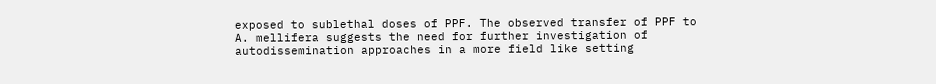exposed to sublethal doses of PPF. The observed transfer of PPF to A. mellifera suggests the need for further investigation of autodissemination approaches in a more field like setting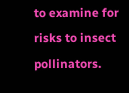to examine for risks to insect pollinators.